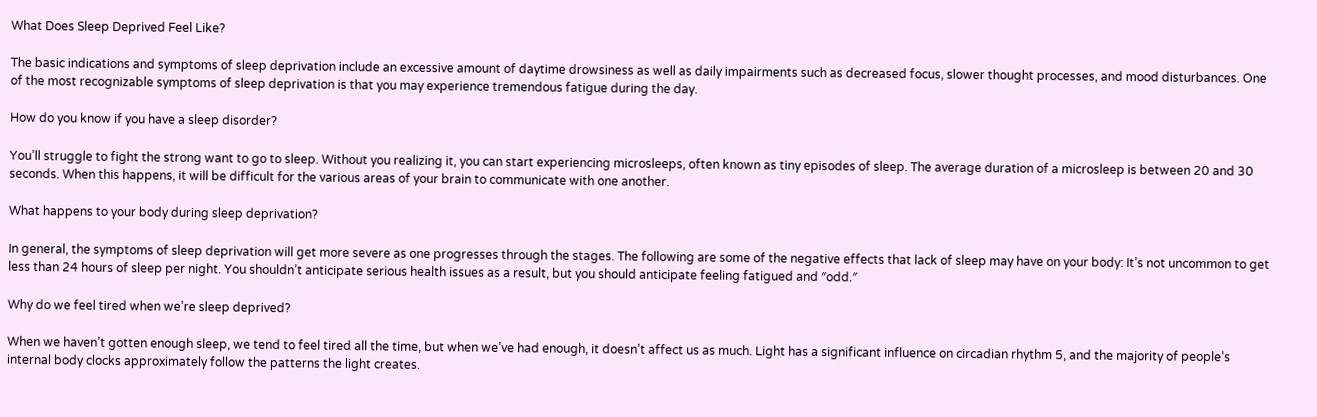What Does Sleep Deprived Feel Like?

The basic indications and symptoms of sleep deprivation include an excessive amount of daytime drowsiness as well as daily impairments such as decreased focus, slower thought processes, and mood disturbances. One of the most recognizable symptoms of sleep deprivation is that you may experience tremendous fatigue during the day.

How do you know if you have a sleep disorder?

You’ll struggle to fight the strong want to go to sleep. Without you realizing it, you can start experiencing microsleeps, often known as tiny episodes of sleep. The average duration of a microsleep is between 20 and 30 seconds. When this happens, it will be difficult for the various areas of your brain to communicate with one another.

What happens to your body during sleep deprivation?

In general, the symptoms of sleep deprivation will get more severe as one progresses through the stages. The following are some of the negative effects that lack of sleep may have on your body: It’s not uncommon to get less than 24 hours of sleep per night. You shouldn’t anticipate serious health issues as a result, but you should anticipate feeling fatigued and ″odd.″

Why do we feel tired when we’re sleep deprived?

When we haven’t gotten enough sleep, we tend to feel tired all the time, but when we’ve had enough, it doesn’t affect us as much. Light has a significant influence on circadian rhythm 5, and the majority of people’s internal body clocks approximately follow the patterns the light creates.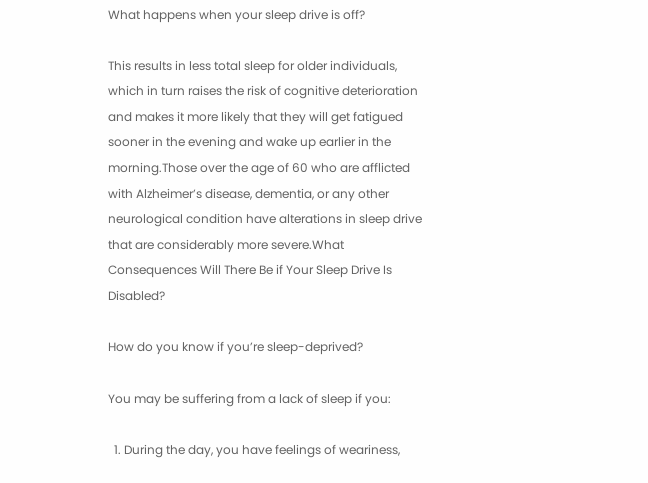What happens when your sleep drive is off?

This results in less total sleep for older individuals, which in turn raises the risk of cognitive deterioration and makes it more likely that they will get fatigued sooner in the evening and wake up earlier in the morning.Those over the age of 60 who are afflicted with Alzheimer’s disease, dementia, or any other neurological condition have alterations in sleep drive that are considerably more severe.What Consequences Will There Be if Your Sleep Drive Is Disabled?

How do you know if you’re sleep-deprived?

You may be suffering from a lack of sleep if you:

  1. During the day, you have feelings of weariness,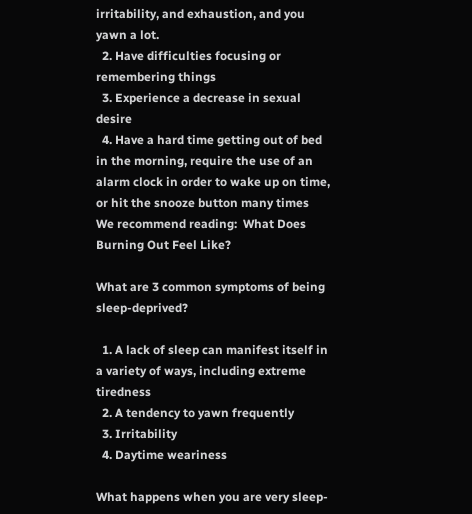irritability, and exhaustion, and you yawn a lot.
  2. Have difficulties focusing or remembering things
  3. Experience a decrease in sexual desire
  4. Have a hard time getting out of bed in the morning, require the use of an alarm clock in order to wake up on time, or hit the snooze button many times
We recommend reading:  What Does Burning Out Feel Like?

What are 3 common symptoms of being sleep-deprived?

  1. A lack of sleep can manifest itself in a variety of ways, including extreme tiredness
  2. A tendency to yawn frequently
  3. Irritability
  4. Daytime weariness

What happens when you are very sleep-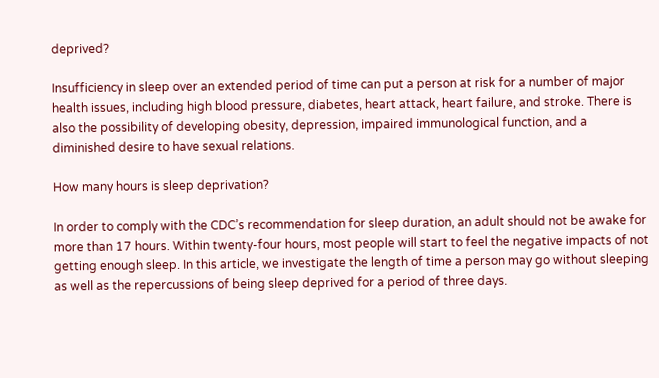deprived?

Insufficiency in sleep over an extended period of time can put a person at risk for a number of major health issues, including high blood pressure, diabetes, heart attack, heart failure, and stroke. There is also the possibility of developing obesity, depression, impaired immunological function, and a diminished desire to have sexual relations.

How many hours is sleep deprivation?

In order to comply with the CDC’s recommendation for sleep duration, an adult should not be awake for more than 17 hours. Within twenty-four hours, most people will start to feel the negative impacts of not getting enough sleep. In this article, we investigate the length of time a person may go without sleeping as well as the repercussions of being sleep deprived for a period of three days.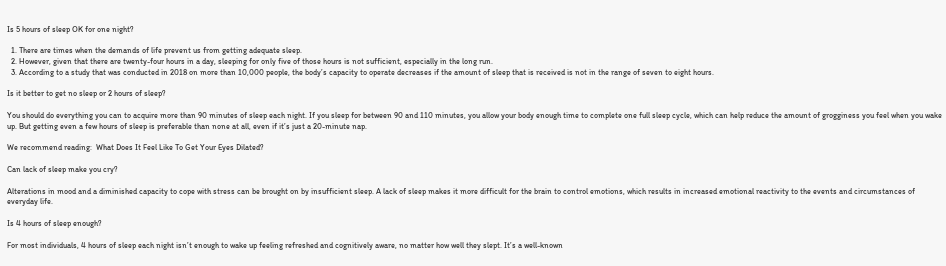Is 5 hours of sleep OK for one night?

  1. There are times when the demands of life prevent us from getting adequate sleep.
  2. However, given that there are twenty-four hours in a day, sleeping for only five of those hours is not sufficient, especially in the long run.
  3. According to a study that was conducted in 2018 on more than 10,000 people, the body’s capacity to operate decreases if the amount of sleep that is received is not in the range of seven to eight hours.

Is it better to get no sleep or 2 hours of sleep?

You should do everything you can to acquire more than 90 minutes of sleep each night. If you sleep for between 90 and 110 minutes, you allow your body enough time to complete one full sleep cycle, which can help reduce the amount of grogginess you feel when you wake up. But getting even a few hours of sleep is preferable than none at all, even if it’s just a 20-minute nap.

We recommend reading:  What Does It Feel Like To Get Your Eyes Dilated?

Can lack of sleep make you cry?

Alterations in mood and a diminished capacity to cope with stress can be brought on by insufficient sleep. A lack of sleep makes it more difficult for the brain to control emotions, which results in increased emotional reactivity to the events and circumstances of everyday life.

Is 4 hours of sleep enough?

For most individuals, 4 hours of sleep each night isn’t enough to wake up feeling refreshed and cognitively aware, no matter how well they slept. It’s a well-known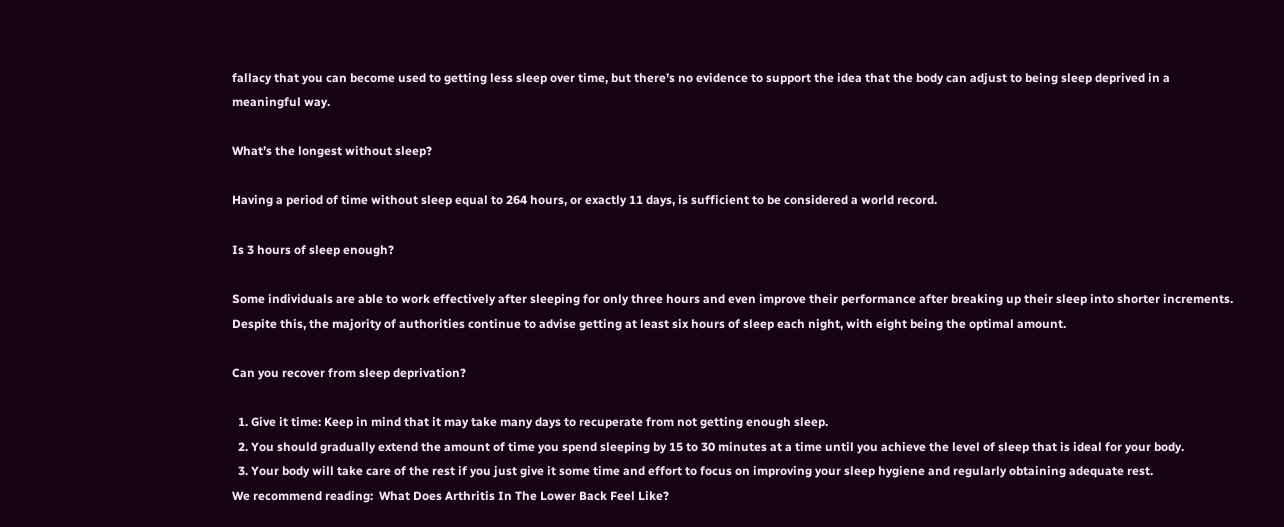fallacy that you can become used to getting less sleep over time, but there’s no evidence to support the idea that the body can adjust to being sleep deprived in a meaningful way.

What’s the longest without sleep?

Having a period of time without sleep equal to 264 hours, or exactly 11 days, is sufficient to be considered a world record.

Is 3 hours of sleep enough?

Some individuals are able to work effectively after sleeping for only three hours and even improve their performance after breaking up their sleep into shorter increments. Despite this, the majority of authorities continue to advise getting at least six hours of sleep each night, with eight being the optimal amount.

Can you recover from sleep deprivation?

  1. Give it time: Keep in mind that it may take many days to recuperate from not getting enough sleep.
  2. You should gradually extend the amount of time you spend sleeping by 15 to 30 minutes at a time until you achieve the level of sleep that is ideal for your body.
  3. Your body will take care of the rest if you just give it some time and effort to focus on improving your sleep hygiene and regularly obtaining adequate rest.
We recommend reading:  What Does Arthritis In The Lower Back Feel Like?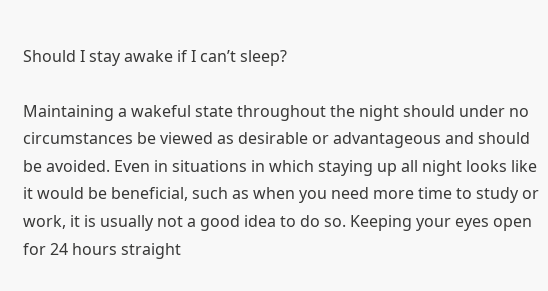Should I stay awake if I can’t sleep?

Maintaining a wakeful state throughout the night should under no circumstances be viewed as desirable or advantageous and should be avoided. Even in situations in which staying up all night looks like it would be beneficial, such as when you need more time to study or work, it is usually not a good idea to do so. Keeping your eyes open for 24 hours straight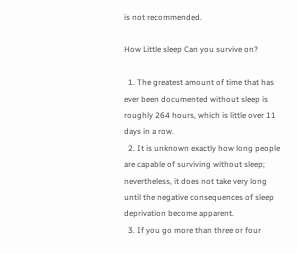is not recommended.

How Little sleep Can you survive on?

  1. The greatest amount of time that has ever been documented without sleep is roughly 264 hours, which is little over 11 days in a row.
  2. It is unknown exactly how long people are capable of surviving without sleep; nevertheless, it does not take very long until the negative consequences of sleep deprivation become apparent.
  3. If you go more than three or four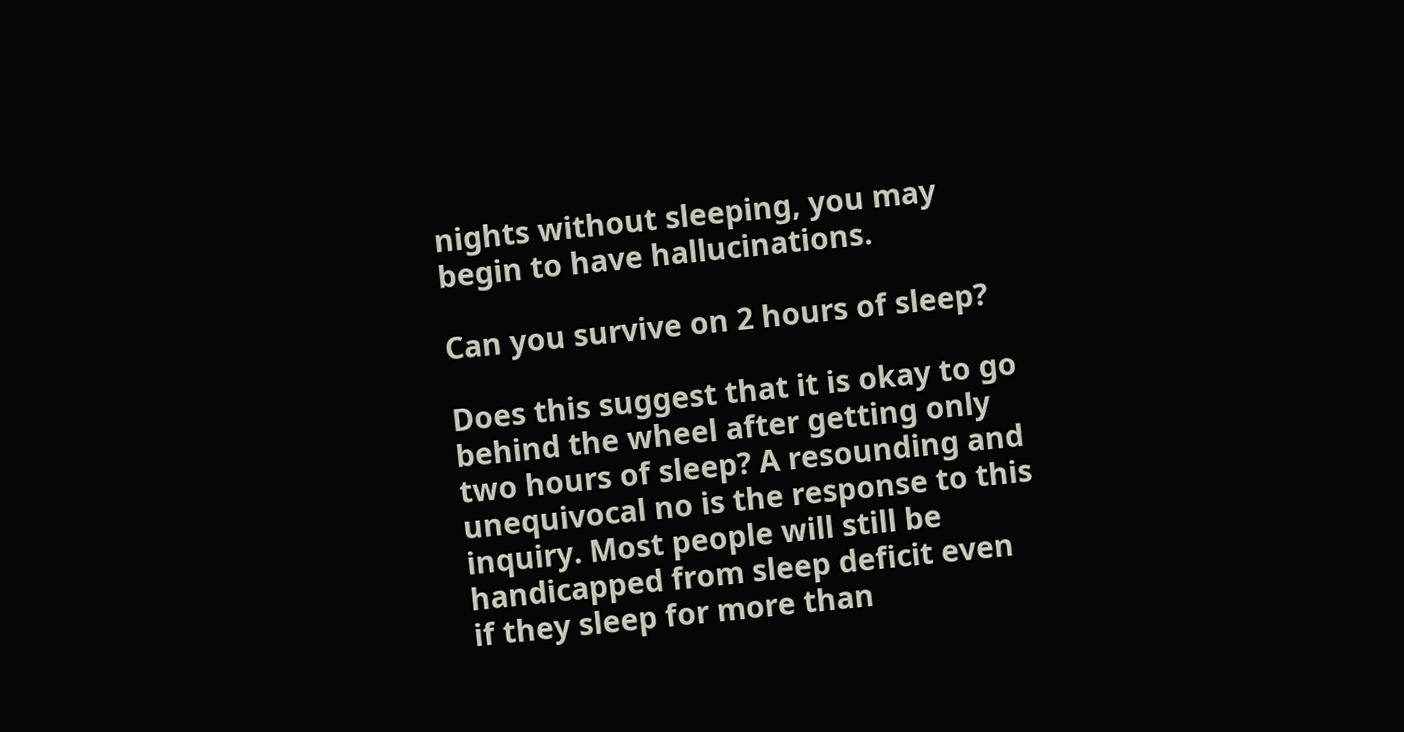nights without sleeping, you may begin to have hallucinations.

Can you survive on 2 hours of sleep?

Does this suggest that it is okay to go behind the wheel after getting only two hours of sleep? A resounding and unequivocal no is the response to this inquiry. Most people will still be handicapped from sleep deficit even if they sleep for more than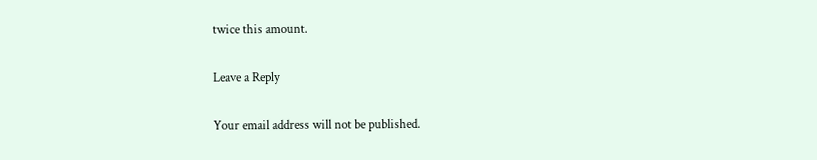twice this amount.

Leave a Reply

Your email address will not be published.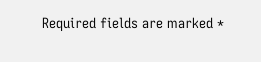Required fields are marked *